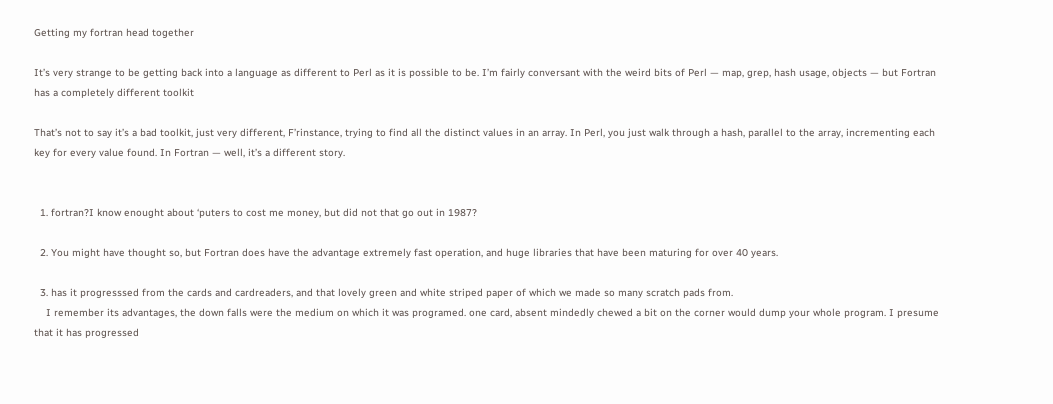Getting my fortran head together

It’s very strange to be getting back into a language as different to Perl as it is possible to be. I’m fairly conversant with the weird bits of Perl — map, grep, hash usage, objects — but Fortran has a completely different toolkit

That’s not to say it’s a bad toolkit, just very different, F’rinstance, trying to find all the distinct values in an array. In Perl, you just walk through a hash, parallel to the array, incrementing each key for every value found. In Fortran — well, it’s a different story.


  1. fortran?I know enought about ‘puters to cost me money, but did not that go out in 1987?

  2. You might have thought so, but Fortran does have the advantage extremely fast operation, and huge libraries that have been maturing for over 40 years.

  3. has it progresssed from the cards and cardreaders, and that lovely green and white striped paper of which we made so many scratch pads from.
    I remember its advantages, the down falls were the medium on which it was programed. one card, absent mindedly chewed a bit on the corner would dump your whole program. I presume that it has progressed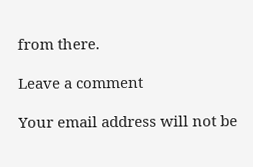from there.

Leave a comment

Your email address will not be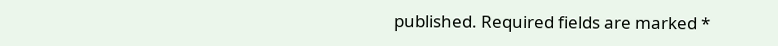published. Required fields are marked *